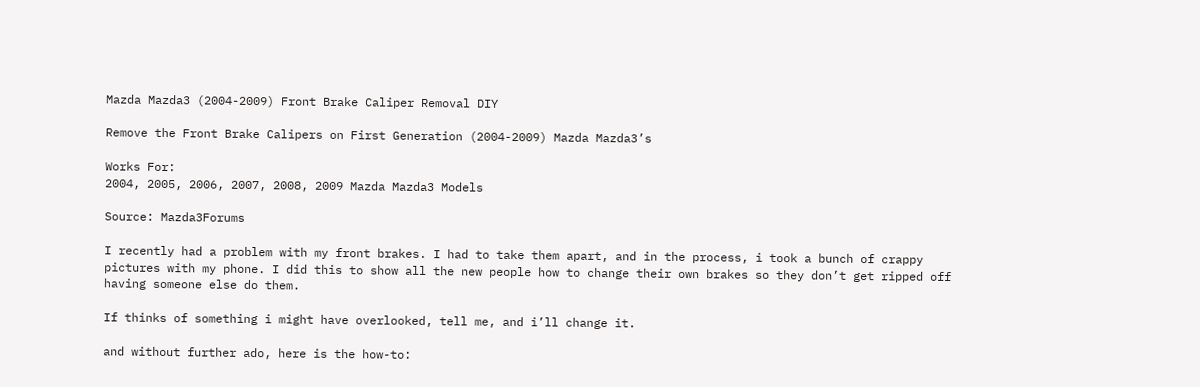Mazda Mazda3 (2004-2009) Front Brake Caliper Removal DIY

Remove the Front Brake Calipers on First Generation (2004-2009) Mazda Mazda3’s

Works For:
2004, 2005, 2006, 2007, 2008, 2009 Mazda Mazda3 Models

Source: Mazda3Forums

I recently had a problem with my front brakes. I had to take them apart, and in the process, i took a bunch of crappy pictures with my phone. I did this to show all the new people how to change their own brakes so they don’t get ripped off having someone else do them.

If thinks of something i might have overlooked, tell me, and i’ll change it.

and without further ado, here is the how-to: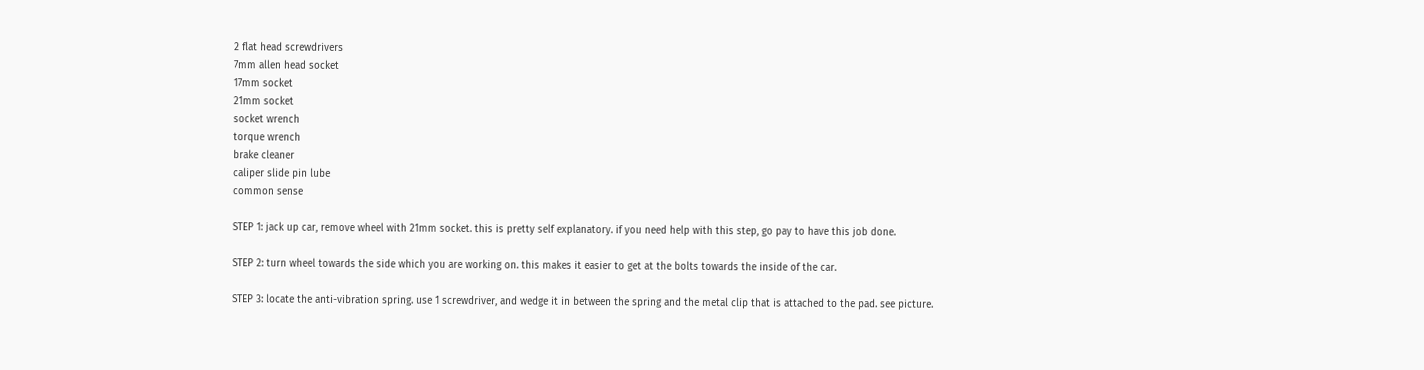2 flat head screwdrivers
7mm allen head socket
17mm socket
21mm socket
socket wrench
torque wrench
brake cleaner
caliper slide pin lube
common sense

STEP 1: jack up car, remove wheel with 21mm socket. this is pretty self explanatory. if you need help with this step, go pay to have this job done.

STEP 2: turn wheel towards the side which you are working on. this makes it easier to get at the bolts towards the inside of the car.

STEP 3: locate the anti-vibration spring. use 1 screwdriver, and wedge it in between the spring and the metal clip that is attached to the pad. see picture.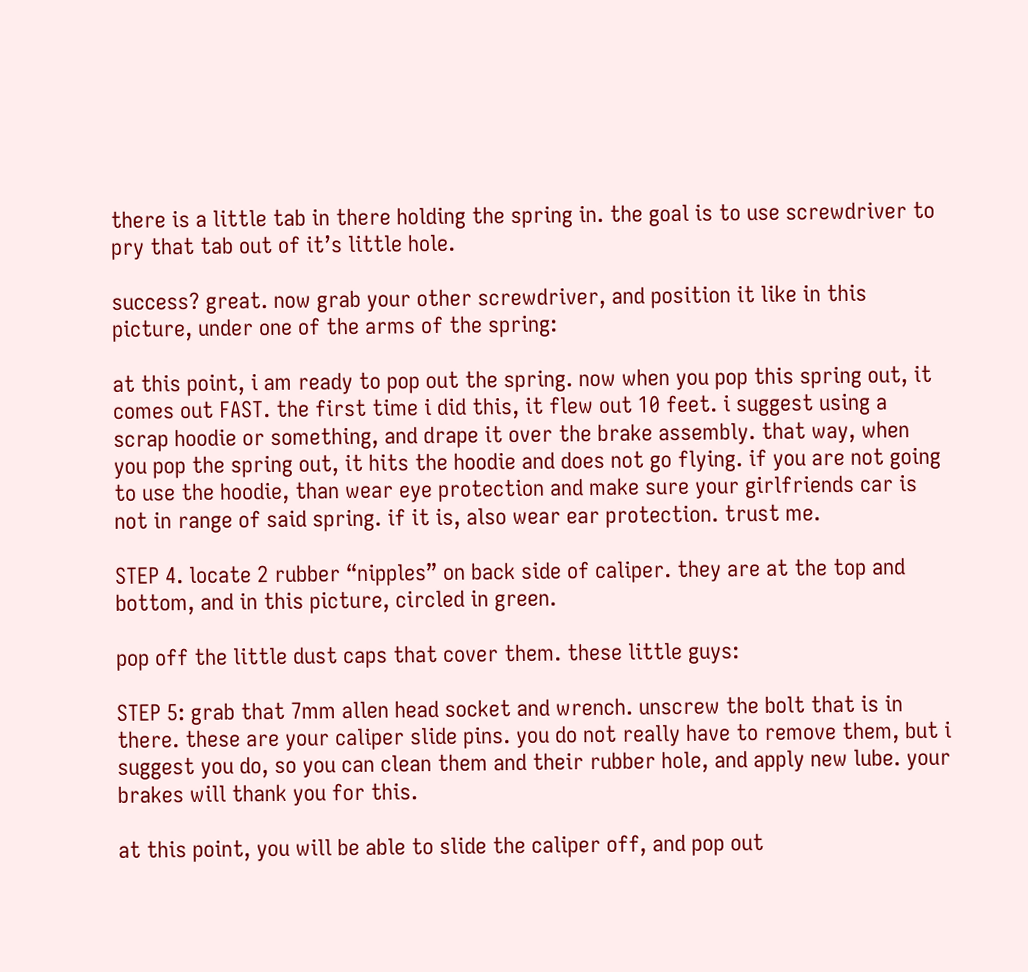there is a little tab in there holding the spring in. the goal is to use screwdriver to pry that tab out of it’s little hole.

success? great. now grab your other screwdriver, and position it like in this picture, under one of the arms of the spring:

at this point, i am ready to pop out the spring. now when you pop this spring out, it comes out FAST. the first time i did this, it flew out 10 feet. i suggest using a scrap hoodie or something, and drape it over the brake assembly. that way, when you pop the spring out, it hits the hoodie and does not go flying. if you are not going to use the hoodie, than wear eye protection and make sure your girlfriends car is not in range of said spring. if it is, also wear ear protection. trust me.

STEP 4. locate 2 rubber “nipples” on back side of caliper. they are at the top and bottom, and in this picture, circled in green.

pop off the little dust caps that cover them. these little guys:

STEP 5: grab that 7mm allen head socket and wrench. unscrew the bolt that is in there. these are your caliper slide pins. you do not really have to remove them, but i suggest you do, so you can clean them and their rubber hole, and apply new lube. your brakes will thank you for this.

at this point, you will be able to slide the caliper off, and pop out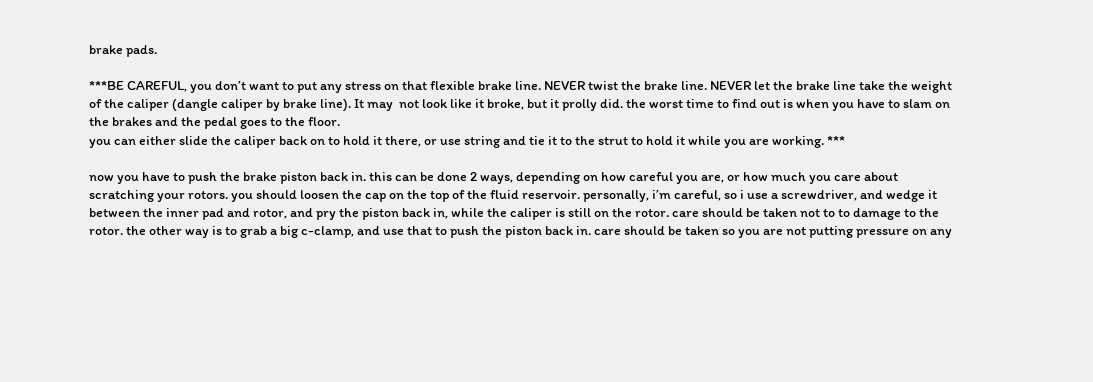brake pads.

***BE CAREFUL, you don’t want to put any stress on that flexible brake line. NEVER twist the brake line. NEVER let the brake line take the weight of the caliper (dangle caliper by brake line). It may  not look like it broke, but it prolly did. the worst time to find out is when you have to slam on the brakes and the pedal goes to the floor.
you can either slide the caliper back on to hold it there, or use string and tie it to the strut to hold it while you are working. ***

now you have to push the brake piston back in. this can be done 2 ways, depending on how careful you are, or how much you care about scratching your rotors. you should loosen the cap on the top of the fluid reservoir. personally, i’m careful, so i use a screwdriver, and wedge it between the inner pad and rotor, and pry the piston back in, while the caliper is still on the rotor. care should be taken not to to damage to the rotor. the other way is to grab a big c-clamp, and use that to push the piston back in. care should be taken so you are not putting pressure on any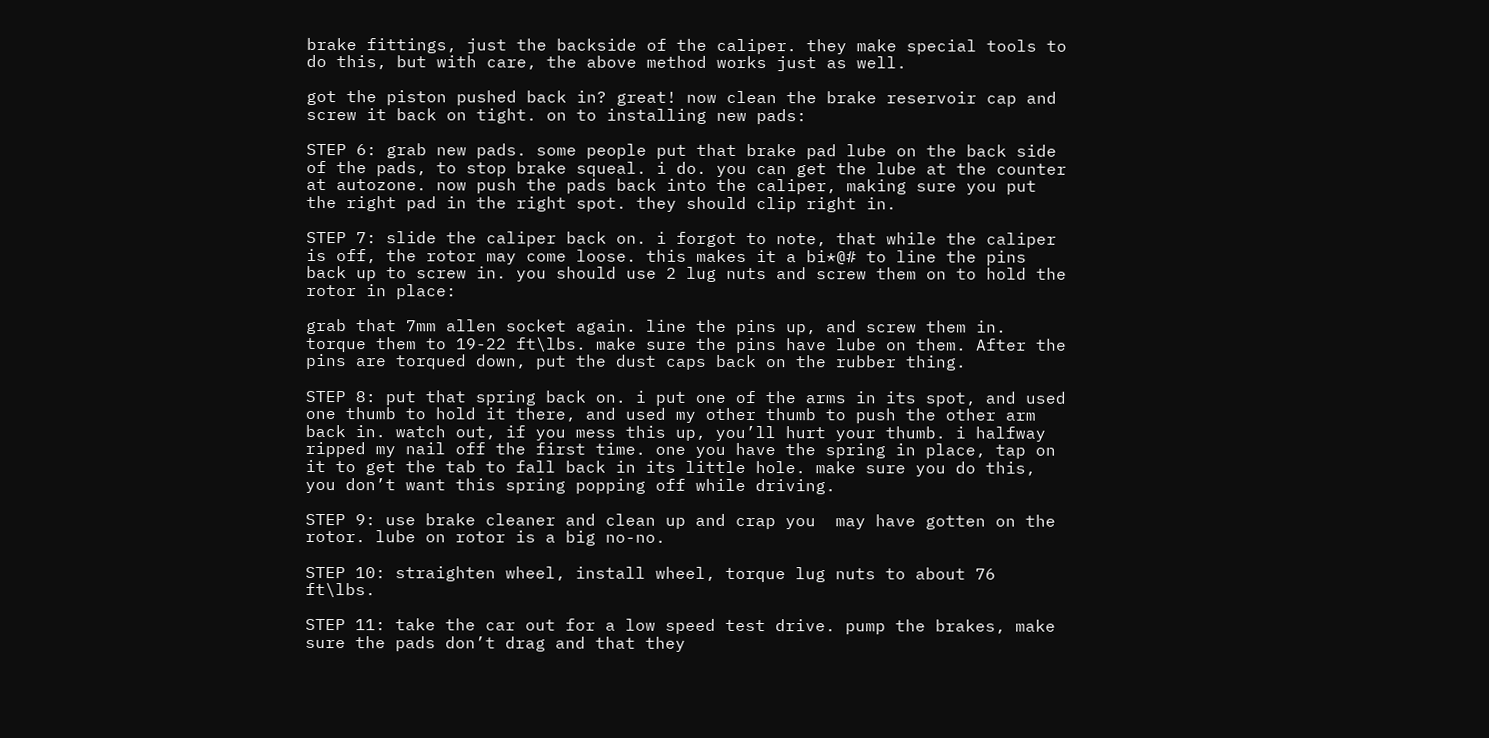brake fittings, just the backside of the caliper. they make special tools to do this, but with care, the above method works just as well.

got the piston pushed back in? great! now clean the brake reservoir cap and screw it back on tight. on to installing new pads:

STEP 6: grab new pads. some people put that brake pad lube on the back side of the pads, to stop brake squeal. i do. you can get the lube at the counter at autozone. now push the pads back into the caliper, making sure you put the right pad in the right spot. they should clip right in.

STEP 7: slide the caliper back on. i forgot to note, that while the caliper is off, the rotor may come loose. this makes it a bi*@# to line the pins back up to screw in. you should use 2 lug nuts and screw them on to hold the rotor in place:

grab that 7mm allen socket again. line the pins up, and screw them in. torque them to 19-22 ft\lbs. make sure the pins have lube on them. After the pins are torqued down, put the dust caps back on the rubber thing.

STEP 8: put that spring back on. i put one of the arms in its spot, and used one thumb to hold it there, and used my other thumb to push the other arm back in. watch out, if you mess this up, you’ll hurt your thumb. i halfway ripped my nail off the first time. one you have the spring in place, tap on it to get the tab to fall back in its little hole. make sure you do this, you don’t want this spring popping off while driving.

STEP 9: use brake cleaner and clean up and crap you  may have gotten on the rotor. lube on rotor is a big no-no.

STEP 10: straighten wheel, install wheel, torque lug nuts to about 76 ft\lbs.

STEP 11: take the car out for a low speed test drive. pump the brakes, make sure the pads don’t drag and that they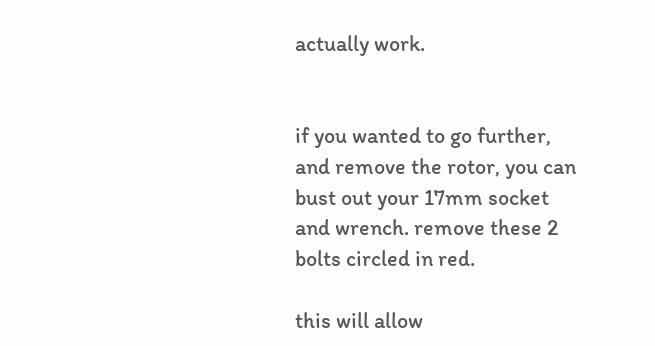actually work.


if you wanted to go further, and remove the rotor, you can bust out your 17mm socket and wrench. remove these 2 bolts circled in red.

this will allow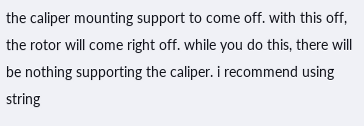the caliper mounting support to come off. with this off, the rotor will come right off. while you do this, there will be nothing supporting the caliper. i recommend using string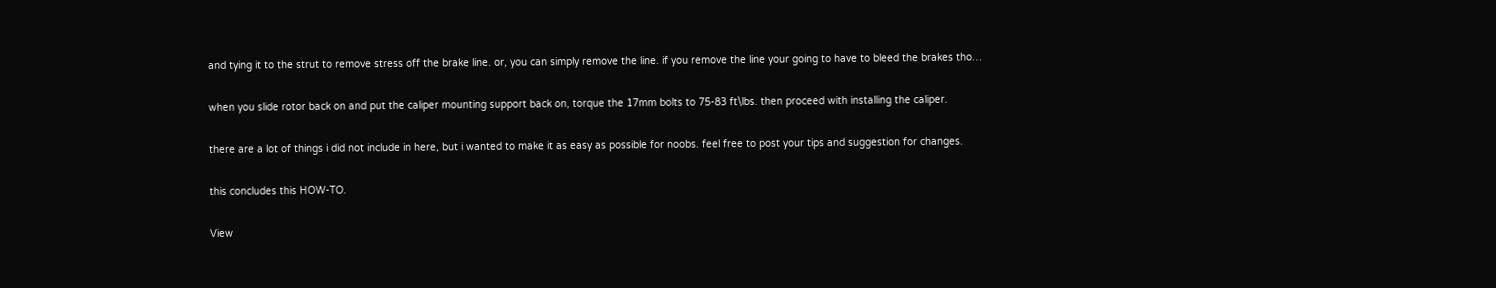and tying it to the strut to remove stress off the brake line. or, you can simply remove the line. if you remove the line your going to have to bleed the brakes tho…

when you slide rotor back on and put the caliper mounting support back on, torque the 17mm bolts to 75-83 ft\lbs. then proceed with installing the caliper.

there are a lot of things i did not include in here, but i wanted to make it as easy as possible for noobs. feel free to post your tips and suggestion for changes.

this concludes this HOW-TO.

View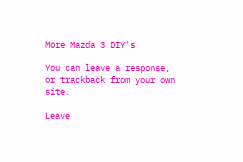More Mazda 3 DIY's

You can leave a response, or trackback from your own site.

Leave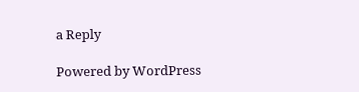a Reply

Powered by WordPress